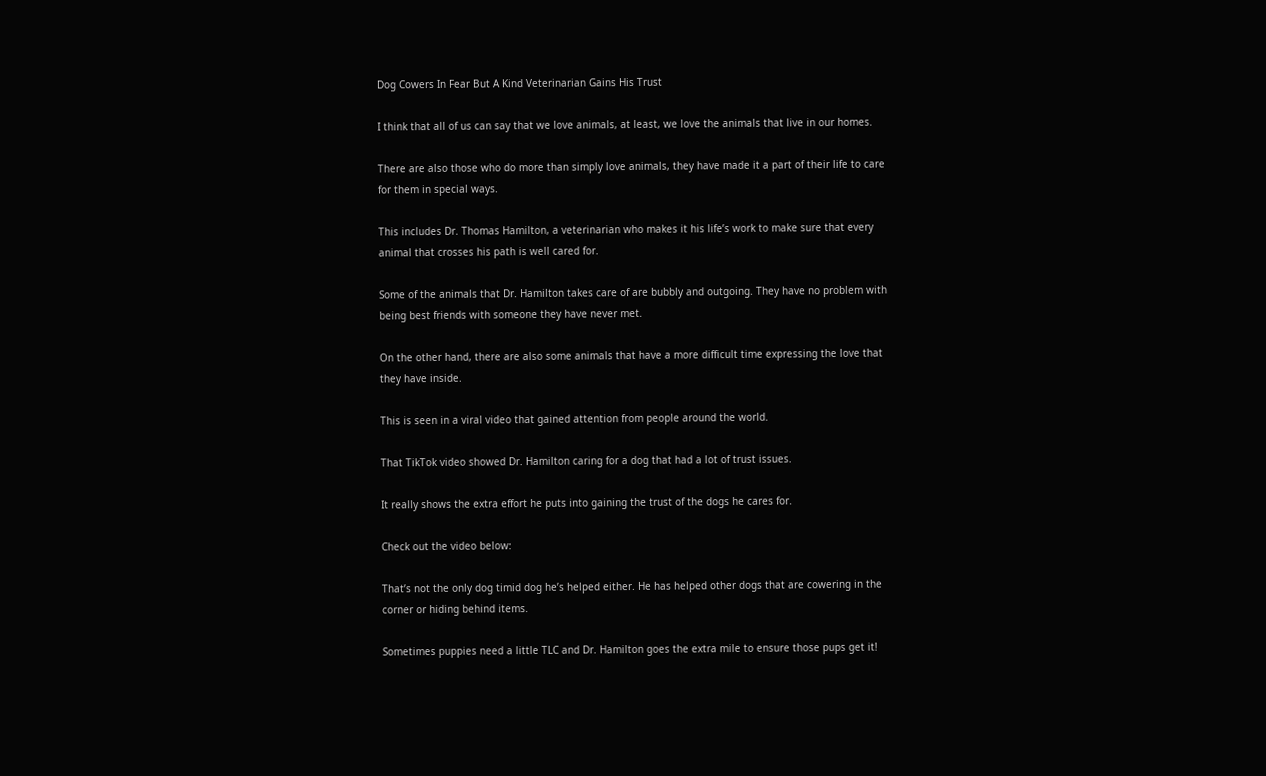Dog Cowers In Fear But A Kind Veterinarian Gains His Trust

I think that all of us can say that we love animals, at least, we love the animals that live in our homes.

There are also those who do more than simply love animals, they have made it a part of their life to care for them in special ways.

This includes Dr. Thomas Hamilton, a veterinarian who makes it his life’s work to make sure that every animal that crosses his path is well cared for.

Some of the animals that Dr. Hamilton takes care of are bubbly and outgoing. They have no problem with being best friends with someone they have never met.

On the other hand, there are also some animals that have a more difficult time expressing the love that they have inside.

This is seen in a viral video that gained attention from people around the world.

That TikTok video showed Dr. Hamilton caring for a dog that had a lot of trust issues.

It really shows the extra effort he puts into gaining the trust of the dogs he cares for.

Check out the video below:

That’s not the only dog timid dog he’s helped either. He has helped other dogs that are cowering in the corner or hiding behind items.

Sometimes puppies need a little TLC and Dr. Hamilton goes the extra mile to ensure those pups get it!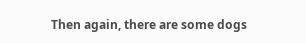Then again, there are some dogs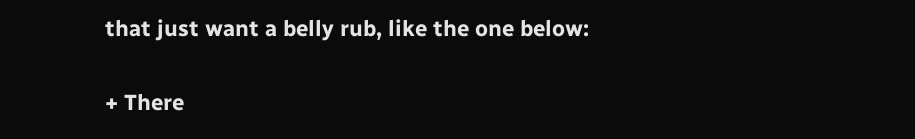that just want a belly rub, like the one below:

+ There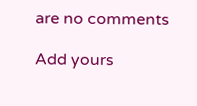are no comments

Add yours